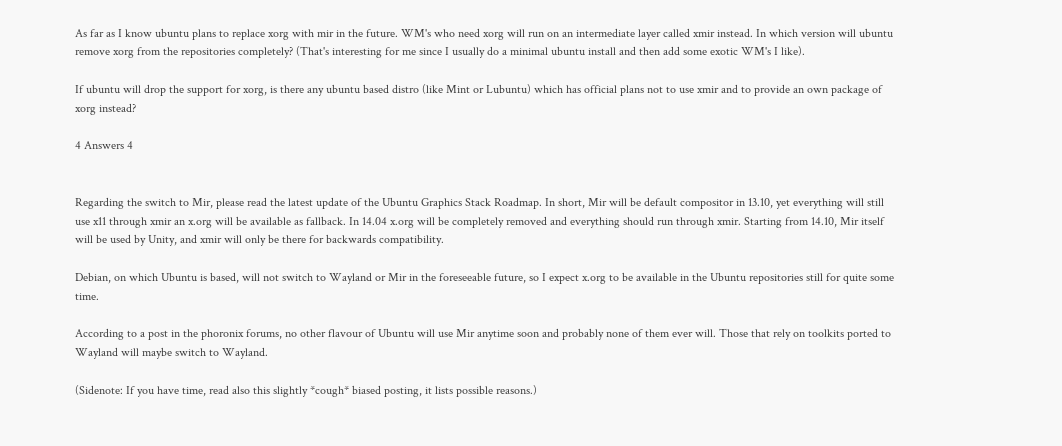As far as I know ubuntu plans to replace xorg with mir in the future. WM's who need xorg will run on an intermediate layer called xmir instead. In which version will ubuntu remove xorg from the repositories completely? (That's interesting for me since I usually do a minimal ubuntu install and then add some exotic WM's I like).

If ubuntu will drop the support for xorg, is there any ubuntu based distro (like Mint or Lubuntu) which has official plans not to use xmir and to provide an own package of xorg instead?

4 Answers 4


Regarding the switch to Mir, please read the latest update of the Ubuntu Graphics Stack Roadmap. In short, Mir will be default compositor in 13.10, yet everything will still use x11 through xmir an x.org will be available as fallback. In 14.04 x.org will be completely removed and everything should run through xmir. Starting from 14.10, Mir itself will be used by Unity, and xmir will only be there for backwards compatibility.

Debian, on which Ubuntu is based, will not switch to Wayland or Mir in the foreseeable future, so I expect x.org to be available in the Ubuntu repositories still for quite some time.

According to a post in the phoronix forums, no other flavour of Ubuntu will use Mir anytime soon and probably none of them ever will. Those that rely on toolkits ported to Wayland will maybe switch to Wayland.

(Sidenote: If you have time, read also this slightly *cough* biased posting, it lists possible reasons.)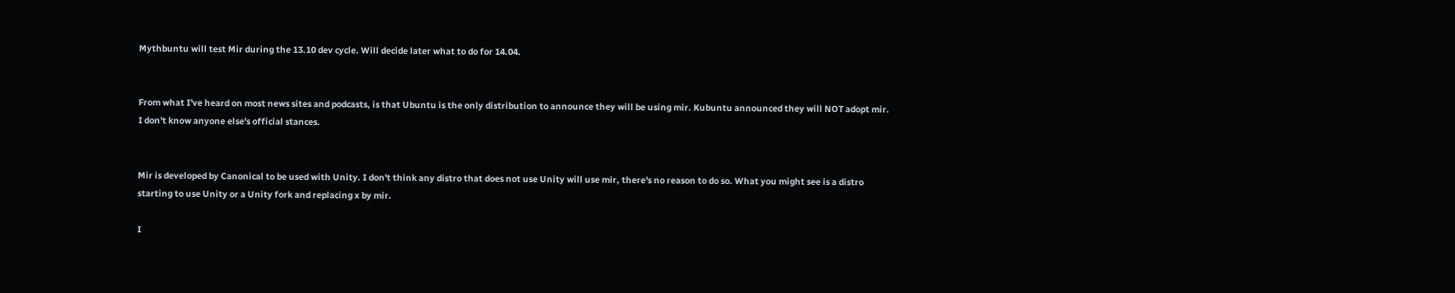Mythbuntu will test Mir during the 13.10 dev cycle. Will decide later what to do for 14.04.


From what I've heard on most news sites and podcasts, is that Ubuntu is the only distribution to announce they will be using mir. Kubuntu announced they will NOT adopt mir. I don't know anyone else's official stances.


Mir is developed by Canonical to be used with Unity. I don't think any distro that does not use Unity will use mir, there's no reason to do so. What you might see is a distro starting to use Unity or a Unity fork and replacing x by mir.

I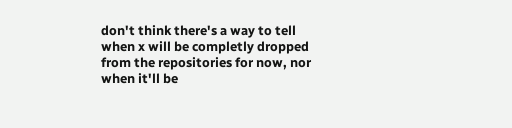don't think there's a way to tell when x will be completly dropped from the repositories for now, nor when it'll be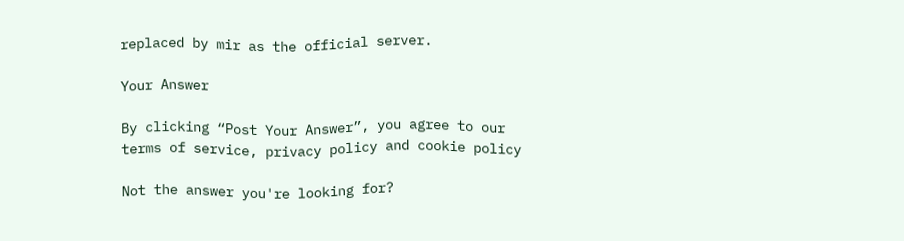replaced by mir as the official server.

Your Answer

By clicking “Post Your Answer”, you agree to our terms of service, privacy policy and cookie policy

Not the answer you're looking for?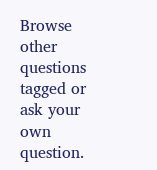Browse other questions tagged or ask your own question.